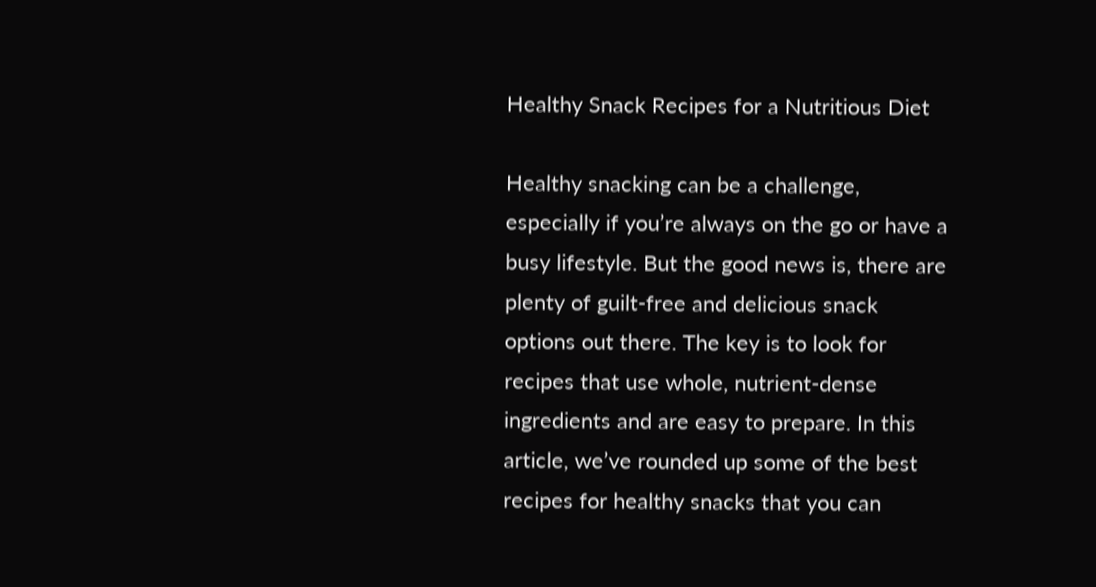Healthy Snack Recipes for a Nutritious Diet

Healthy snacking can be a challenge, especially if you’re always on the go or have a busy lifestyle. But the good news is, there are plenty of guilt-free and delicious snack options out there. The key is to look for recipes that use whole, nutrient-dense ingredients and are easy to prepare. In this article, we’ve rounded up some of the best recipes for healthy snacks that you can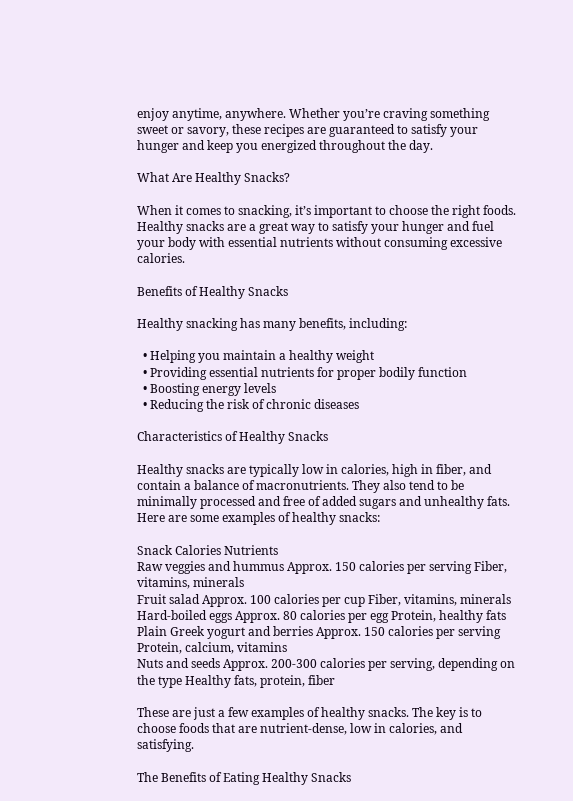enjoy anytime, anywhere. Whether you’re craving something sweet or savory, these recipes are guaranteed to satisfy your hunger and keep you energized throughout the day.

What Are Healthy Snacks?

When it comes to snacking, it’s important to choose the right foods. Healthy snacks are a great way to satisfy your hunger and fuel your body with essential nutrients without consuming excessive calories.

Benefits of Healthy Snacks

Healthy snacking has many benefits, including:

  • Helping you maintain a healthy weight
  • Providing essential nutrients for proper bodily function
  • Boosting energy levels
  • Reducing the risk of chronic diseases

Characteristics of Healthy Snacks

Healthy snacks are typically low in calories, high in fiber, and contain a balance of macronutrients. They also tend to be minimally processed and free of added sugars and unhealthy fats. Here are some examples of healthy snacks:

Snack Calories Nutrients
Raw veggies and hummus Approx. 150 calories per serving Fiber, vitamins, minerals
Fruit salad Approx. 100 calories per cup Fiber, vitamins, minerals
Hard-boiled eggs Approx. 80 calories per egg Protein, healthy fats
Plain Greek yogurt and berries Approx. 150 calories per serving Protein, calcium, vitamins
Nuts and seeds Approx. 200-300 calories per serving, depending on the type Healthy fats, protein, fiber

These are just a few examples of healthy snacks. The key is to choose foods that are nutrient-dense, low in calories, and satisfying.

The Benefits of Eating Healthy Snacks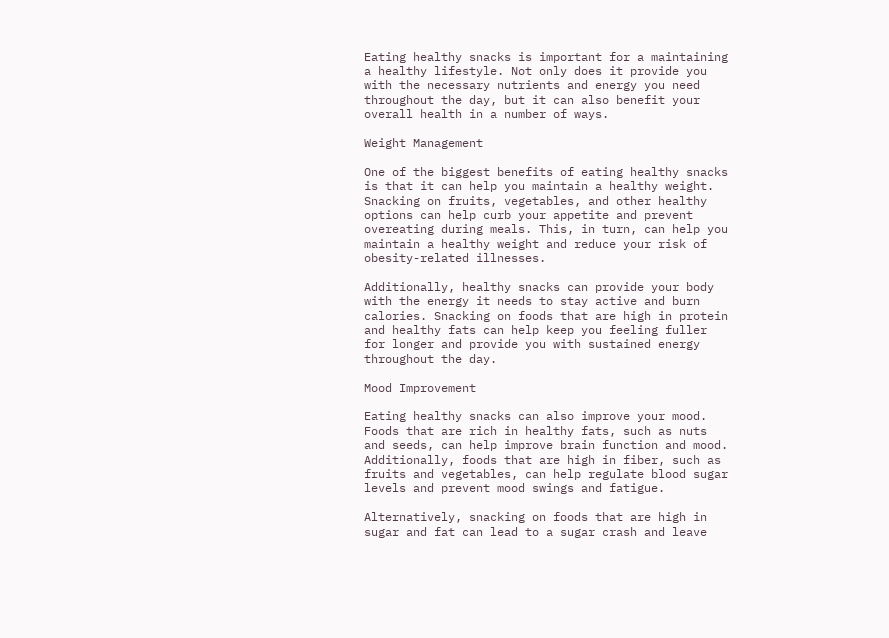Eating healthy snacks is important for a maintaining a healthy lifestyle. Not only does it provide you with the necessary nutrients and energy you need throughout the day, but it can also benefit your overall health in a number of ways.

Weight Management

One of the biggest benefits of eating healthy snacks is that it can help you maintain a healthy weight. Snacking on fruits, vegetables, and other healthy options can help curb your appetite and prevent overeating during meals. This, in turn, can help you maintain a healthy weight and reduce your risk of obesity-related illnesses.

Additionally, healthy snacks can provide your body with the energy it needs to stay active and burn calories. Snacking on foods that are high in protein and healthy fats can help keep you feeling fuller for longer and provide you with sustained energy throughout the day.

Mood Improvement

Eating healthy snacks can also improve your mood. Foods that are rich in healthy fats, such as nuts and seeds, can help improve brain function and mood. Additionally, foods that are high in fiber, such as fruits and vegetables, can help regulate blood sugar levels and prevent mood swings and fatigue.

Alternatively, snacking on foods that are high in sugar and fat can lead to a sugar crash and leave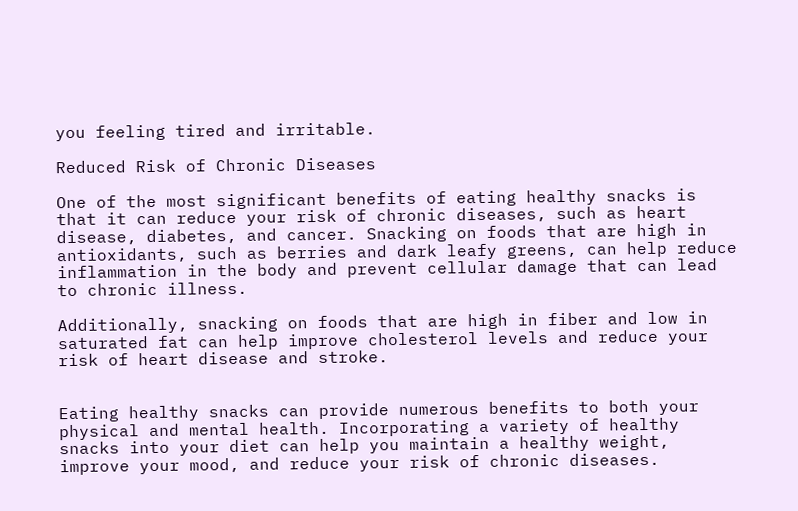you feeling tired and irritable.

Reduced Risk of Chronic Diseases

One of the most significant benefits of eating healthy snacks is that it can reduce your risk of chronic diseases, such as heart disease, diabetes, and cancer. Snacking on foods that are high in antioxidants, such as berries and dark leafy greens, can help reduce inflammation in the body and prevent cellular damage that can lead to chronic illness.

Additionally, snacking on foods that are high in fiber and low in saturated fat can help improve cholesterol levels and reduce your risk of heart disease and stroke.


Eating healthy snacks can provide numerous benefits to both your physical and mental health. Incorporating a variety of healthy snacks into your diet can help you maintain a healthy weight, improve your mood, and reduce your risk of chronic diseases.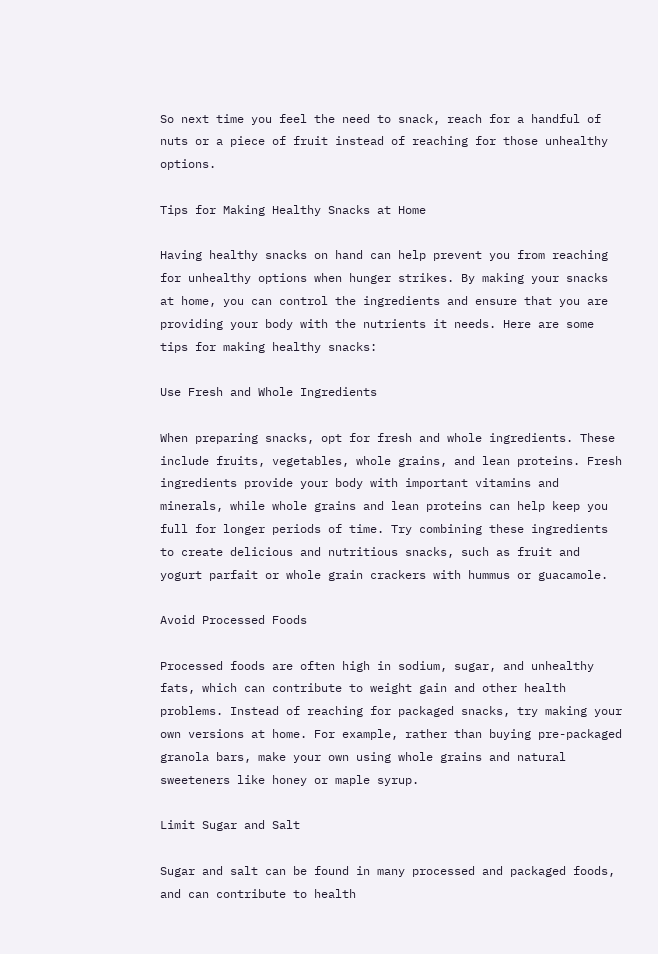So next time you feel the need to snack, reach for a handful of nuts or a piece of fruit instead of reaching for those unhealthy options.

Tips for Making Healthy Snacks at Home

Having healthy snacks on hand can help prevent you from reaching for unhealthy options when hunger strikes. By making your snacks at home, you can control the ingredients and ensure that you are providing your body with the nutrients it needs. Here are some tips for making healthy snacks:

Use Fresh and Whole Ingredients

When preparing snacks, opt for fresh and whole ingredients. These include fruits, vegetables, whole grains, and lean proteins. Fresh ingredients provide your body with important vitamins and minerals, while whole grains and lean proteins can help keep you full for longer periods of time. Try combining these ingredients to create delicious and nutritious snacks, such as fruit and yogurt parfait or whole grain crackers with hummus or guacamole.

Avoid Processed Foods

Processed foods are often high in sodium, sugar, and unhealthy fats, which can contribute to weight gain and other health problems. Instead of reaching for packaged snacks, try making your own versions at home. For example, rather than buying pre-packaged granola bars, make your own using whole grains and natural sweeteners like honey or maple syrup.

Limit Sugar and Salt

Sugar and salt can be found in many processed and packaged foods, and can contribute to health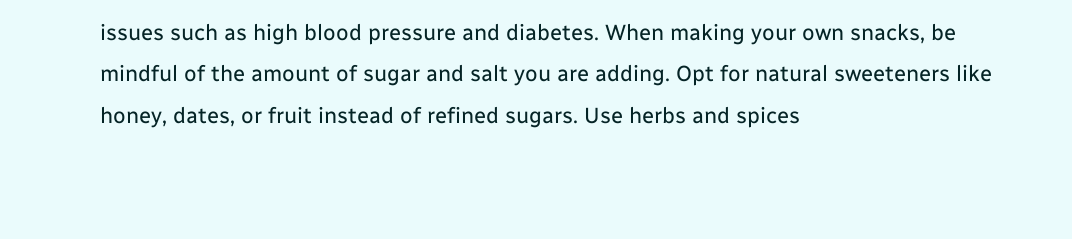issues such as high blood pressure and diabetes. When making your own snacks, be mindful of the amount of sugar and salt you are adding. Opt for natural sweeteners like honey, dates, or fruit instead of refined sugars. Use herbs and spices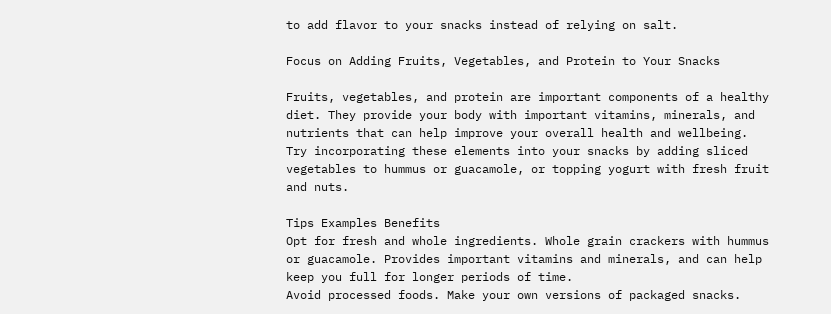to add flavor to your snacks instead of relying on salt.

Focus on Adding Fruits, Vegetables, and Protein to Your Snacks

Fruits, vegetables, and protein are important components of a healthy diet. They provide your body with important vitamins, minerals, and nutrients that can help improve your overall health and wellbeing. Try incorporating these elements into your snacks by adding sliced vegetables to hummus or guacamole, or topping yogurt with fresh fruit and nuts.

Tips Examples Benefits
Opt for fresh and whole ingredients. Whole grain crackers with hummus or guacamole. Provides important vitamins and minerals, and can help keep you full for longer periods of time.
Avoid processed foods. Make your own versions of packaged snacks.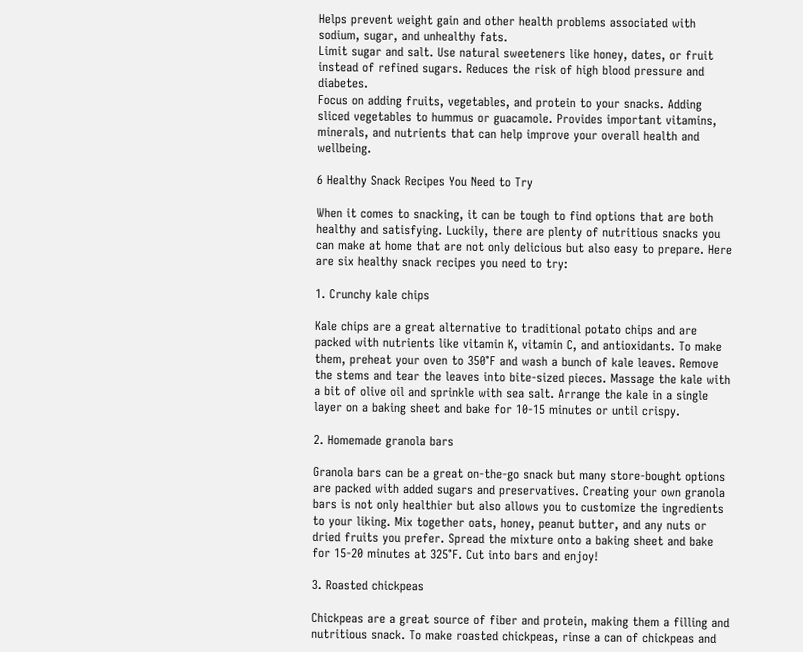Helps prevent weight gain and other health problems associated with sodium, sugar, and unhealthy fats.
Limit sugar and salt. Use natural sweeteners like honey, dates, or fruit instead of refined sugars. Reduces the risk of high blood pressure and diabetes.
Focus on adding fruits, vegetables, and protein to your snacks. Adding sliced vegetables to hummus or guacamole. Provides important vitamins, minerals, and nutrients that can help improve your overall health and wellbeing.

6 Healthy Snack Recipes You Need to Try

When it comes to snacking, it can be tough to find options that are both healthy and satisfying. Luckily, there are plenty of nutritious snacks you can make at home that are not only delicious but also easy to prepare. Here are six healthy snack recipes you need to try:

1. Crunchy kale chips

Kale chips are a great alternative to traditional potato chips and are packed with nutrients like vitamin K, vitamin C, and antioxidants. To make them, preheat your oven to 350°F and wash a bunch of kale leaves. Remove the stems and tear the leaves into bite-sized pieces. Massage the kale with a bit of olive oil and sprinkle with sea salt. Arrange the kale in a single layer on a baking sheet and bake for 10-15 minutes or until crispy.

2. Homemade granola bars

Granola bars can be a great on-the-go snack but many store-bought options are packed with added sugars and preservatives. Creating your own granola bars is not only healthier but also allows you to customize the ingredients to your liking. Mix together oats, honey, peanut butter, and any nuts or dried fruits you prefer. Spread the mixture onto a baking sheet and bake for 15-20 minutes at 325°F. Cut into bars and enjoy!

3. Roasted chickpeas

Chickpeas are a great source of fiber and protein, making them a filling and nutritious snack. To make roasted chickpeas, rinse a can of chickpeas and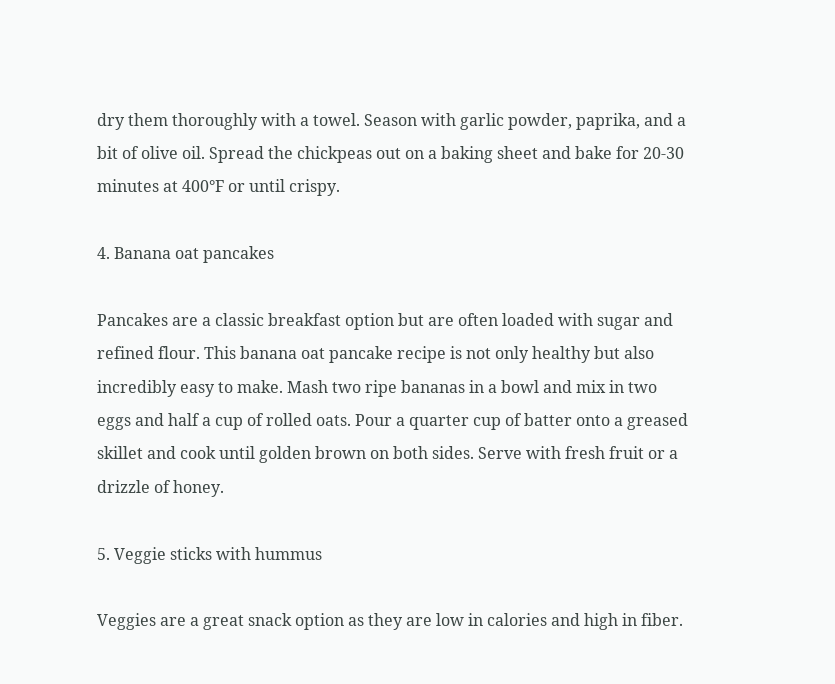dry them thoroughly with a towel. Season with garlic powder, paprika, and a bit of olive oil. Spread the chickpeas out on a baking sheet and bake for 20-30 minutes at 400°F or until crispy.

4. Banana oat pancakes

Pancakes are a classic breakfast option but are often loaded with sugar and refined flour. This banana oat pancake recipe is not only healthy but also incredibly easy to make. Mash two ripe bananas in a bowl and mix in two eggs and half a cup of rolled oats. Pour a quarter cup of batter onto a greased skillet and cook until golden brown on both sides. Serve with fresh fruit or a drizzle of honey.

5. Veggie sticks with hummus

Veggies are a great snack option as they are low in calories and high in fiber.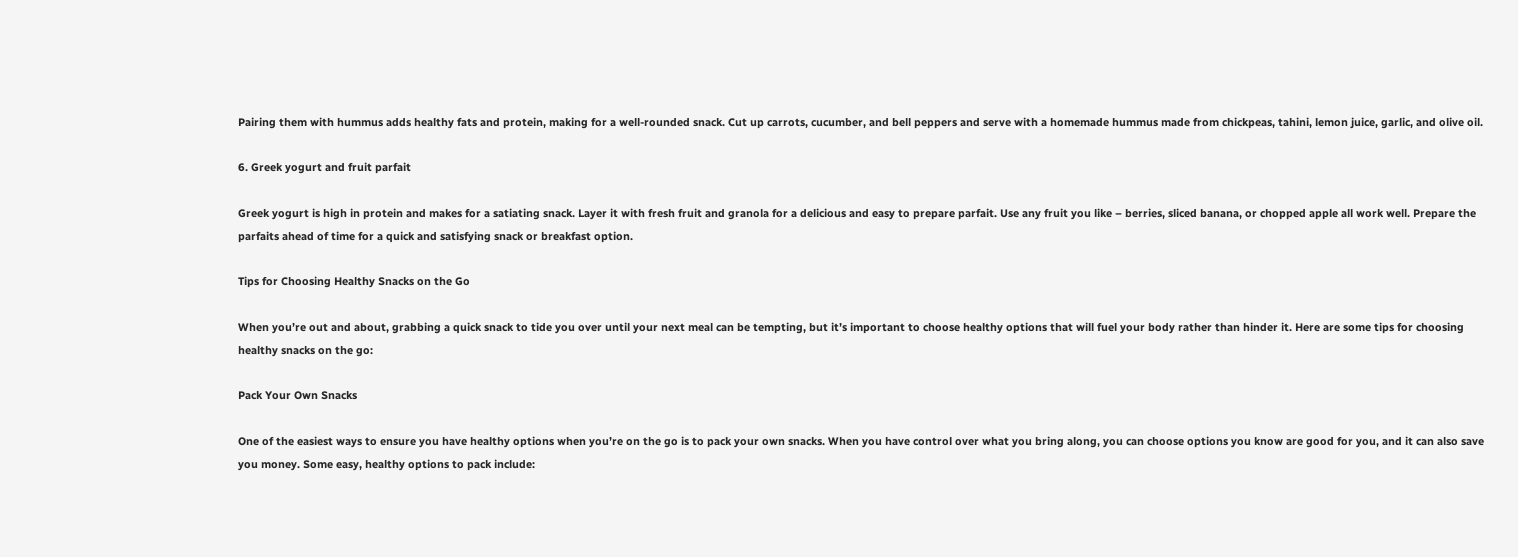Pairing them with hummus adds healthy fats and protein, making for a well-rounded snack. Cut up carrots, cucumber, and bell peppers and serve with a homemade hummus made from chickpeas, tahini, lemon juice, garlic, and olive oil.

6. Greek yogurt and fruit parfait

Greek yogurt is high in protein and makes for a satiating snack. Layer it with fresh fruit and granola for a delicious and easy to prepare parfait. Use any fruit you like – berries, sliced banana, or chopped apple all work well. Prepare the parfaits ahead of time for a quick and satisfying snack or breakfast option.

Tips for Choosing Healthy Snacks on the Go

When you’re out and about, grabbing a quick snack to tide you over until your next meal can be tempting, but it’s important to choose healthy options that will fuel your body rather than hinder it. Here are some tips for choosing healthy snacks on the go:

Pack Your Own Snacks

One of the easiest ways to ensure you have healthy options when you’re on the go is to pack your own snacks. When you have control over what you bring along, you can choose options you know are good for you, and it can also save you money. Some easy, healthy options to pack include: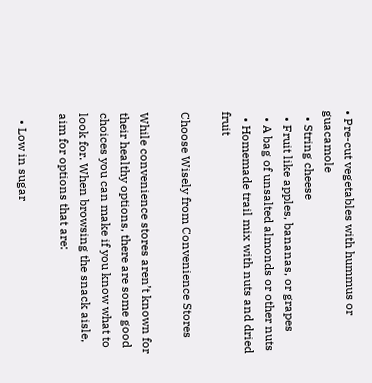• Pre-cut vegetables with hummus or guacamole
  • String cheese
  • Fruit like apples, bananas, or grapes
  • A bag of unsalted almonds or other nuts
  • Homemade trail mix with nuts and dried fruit

Choose Wisely from Convenience Stores

While convenience stores aren’t known for their healthy options, there are some good choices you can make if you know what to look for. When browsing the snack aisle, aim for options that are:

  • Low in sugar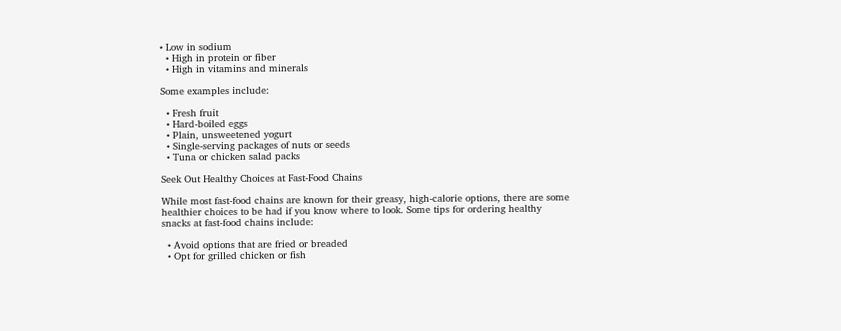• Low in sodium
  • High in protein or fiber
  • High in vitamins and minerals

Some examples include:

  • Fresh fruit
  • Hard-boiled eggs
  • Plain, unsweetened yogurt
  • Single-serving packages of nuts or seeds
  • Tuna or chicken salad packs

Seek Out Healthy Choices at Fast-Food Chains

While most fast-food chains are known for their greasy, high-calorie options, there are some healthier choices to be had if you know where to look. Some tips for ordering healthy snacks at fast-food chains include:

  • Avoid options that are fried or breaded
  • Opt for grilled chicken or fish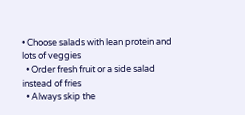• Choose salads with lean protein and lots of veggies
  • Order fresh fruit or a side salad instead of fries
  • Always skip the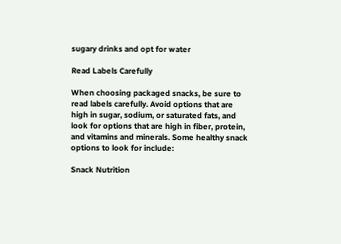sugary drinks and opt for water

Read Labels Carefully

When choosing packaged snacks, be sure to read labels carefully. Avoid options that are high in sugar, sodium, or saturated fats, and look for options that are high in fiber, protein, and vitamins and minerals. Some healthy snack options to look for include:

Snack Nutrition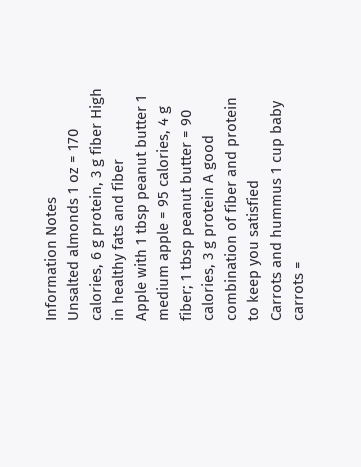Information Notes
Unsalted almonds 1 oz = 170 calories, 6 g protein, 3 g fiber High in healthy fats and fiber
Apple with 1 tbsp peanut butter 1 medium apple = 95 calories, 4 g fiber; 1 tbsp peanut butter = 90 calories, 3 g protein A good combination of fiber and protein to keep you satisfied
Carrots and hummus 1 cup baby carrots =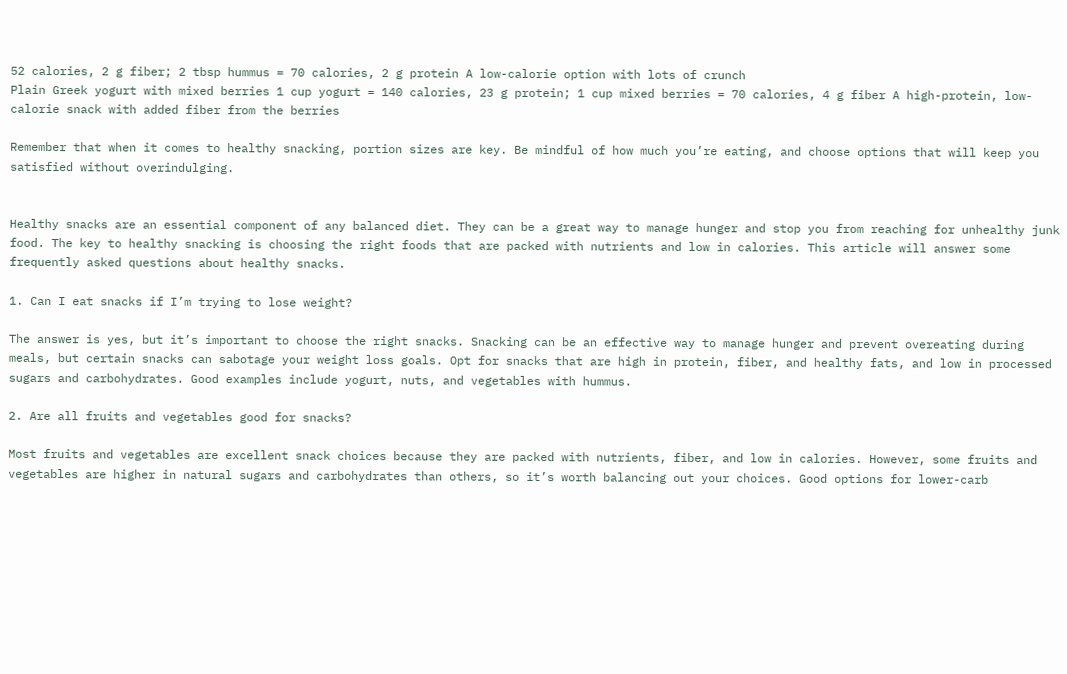52 calories, 2 g fiber; 2 tbsp hummus = 70 calories, 2 g protein A low-calorie option with lots of crunch
Plain Greek yogurt with mixed berries 1 cup yogurt = 140 calories, 23 g protein; 1 cup mixed berries = 70 calories, 4 g fiber A high-protein, low-calorie snack with added fiber from the berries

Remember that when it comes to healthy snacking, portion sizes are key. Be mindful of how much you’re eating, and choose options that will keep you satisfied without overindulging.


Healthy snacks are an essential component of any balanced diet. They can be a great way to manage hunger and stop you from reaching for unhealthy junk food. The key to healthy snacking is choosing the right foods that are packed with nutrients and low in calories. This article will answer some frequently asked questions about healthy snacks.

1. Can I eat snacks if I’m trying to lose weight?

The answer is yes, but it’s important to choose the right snacks. Snacking can be an effective way to manage hunger and prevent overeating during meals, but certain snacks can sabotage your weight loss goals. Opt for snacks that are high in protein, fiber, and healthy fats, and low in processed sugars and carbohydrates. Good examples include yogurt, nuts, and vegetables with hummus.

2. Are all fruits and vegetables good for snacks?

Most fruits and vegetables are excellent snack choices because they are packed with nutrients, fiber, and low in calories. However, some fruits and vegetables are higher in natural sugars and carbohydrates than others, so it’s worth balancing out your choices. Good options for lower-carb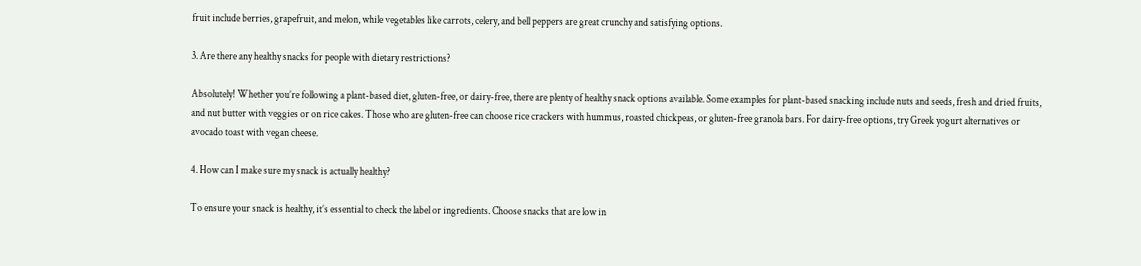fruit include berries, grapefruit, and melon, while vegetables like carrots, celery, and bell peppers are great crunchy and satisfying options.

3. Are there any healthy snacks for people with dietary restrictions?

Absolutely! Whether you’re following a plant-based diet, gluten-free, or dairy-free, there are plenty of healthy snack options available. Some examples for plant-based snacking include nuts and seeds, fresh and dried fruits, and nut butter with veggies or on rice cakes. Those who are gluten-free can choose rice crackers with hummus, roasted chickpeas, or gluten-free granola bars. For dairy-free options, try Greek yogurt alternatives or avocado toast with vegan cheese.

4. How can I make sure my snack is actually healthy?

To ensure your snack is healthy, it’s essential to check the label or ingredients. Choose snacks that are low in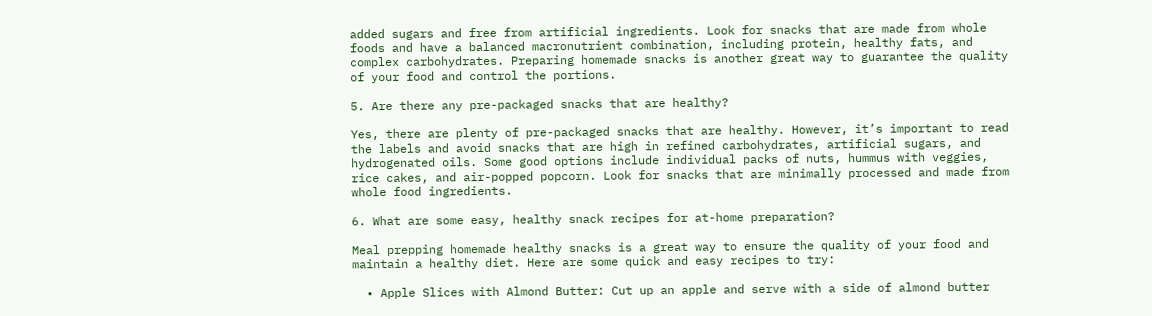added sugars and free from artificial ingredients. Look for snacks that are made from whole foods and have a balanced macronutrient combination, including protein, healthy fats, and complex carbohydrates. Preparing homemade snacks is another great way to guarantee the quality of your food and control the portions.

5. Are there any pre-packaged snacks that are healthy?

Yes, there are plenty of pre-packaged snacks that are healthy. However, it’s important to read the labels and avoid snacks that are high in refined carbohydrates, artificial sugars, and hydrogenated oils. Some good options include individual packs of nuts, hummus with veggies, rice cakes, and air-popped popcorn. Look for snacks that are minimally processed and made from whole food ingredients.

6. What are some easy, healthy snack recipes for at-home preparation?

Meal prepping homemade healthy snacks is a great way to ensure the quality of your food and maintain a healthy diet. Here are some quick and easy recipes to try:

  • Apple Slices with Almond Butter: Cut up an apple and serve with a side of almond butter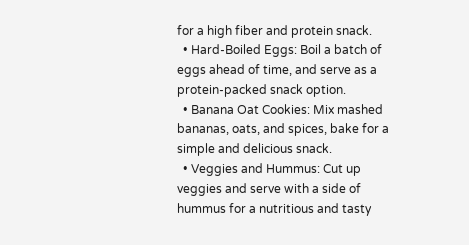for a high fiber and protein snack.
  • Hard-Boiled Eggs: Boil a batch of eggs ahead of time, and serve as a protein-packed snack option.
  • Banana Oat Cookies: Mix mashed bananas, oats, and spices, bake for a simple and delicious snack.
  • Veggies and Hummus: Cut up veggies and serve with a side of hummus for a nutritious and tasty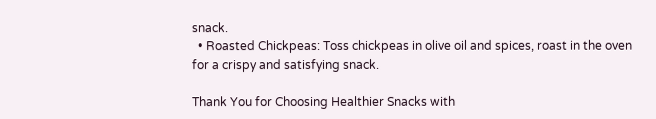snack.
  • Roasted Chickpeas: Toss chickpeas in olive oil and spices, roast in the oven for a crispy and satisfying snack.

Thank You for Choosing Healthier Snacks with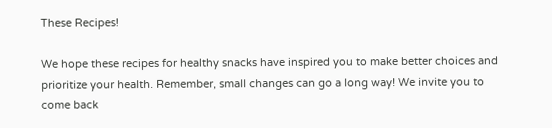These Recipes!

We hope these recipes for healthy snacks have inspired you to make better choices and prioritize your health. Remember, small changes can go a long way! We invite you to come back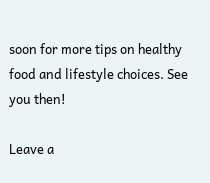soon for more tips on healthy food and lifestyle choices. See you then!

Leave a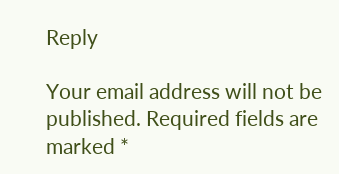Reply

Your email address will not be published. Required fields are marked *